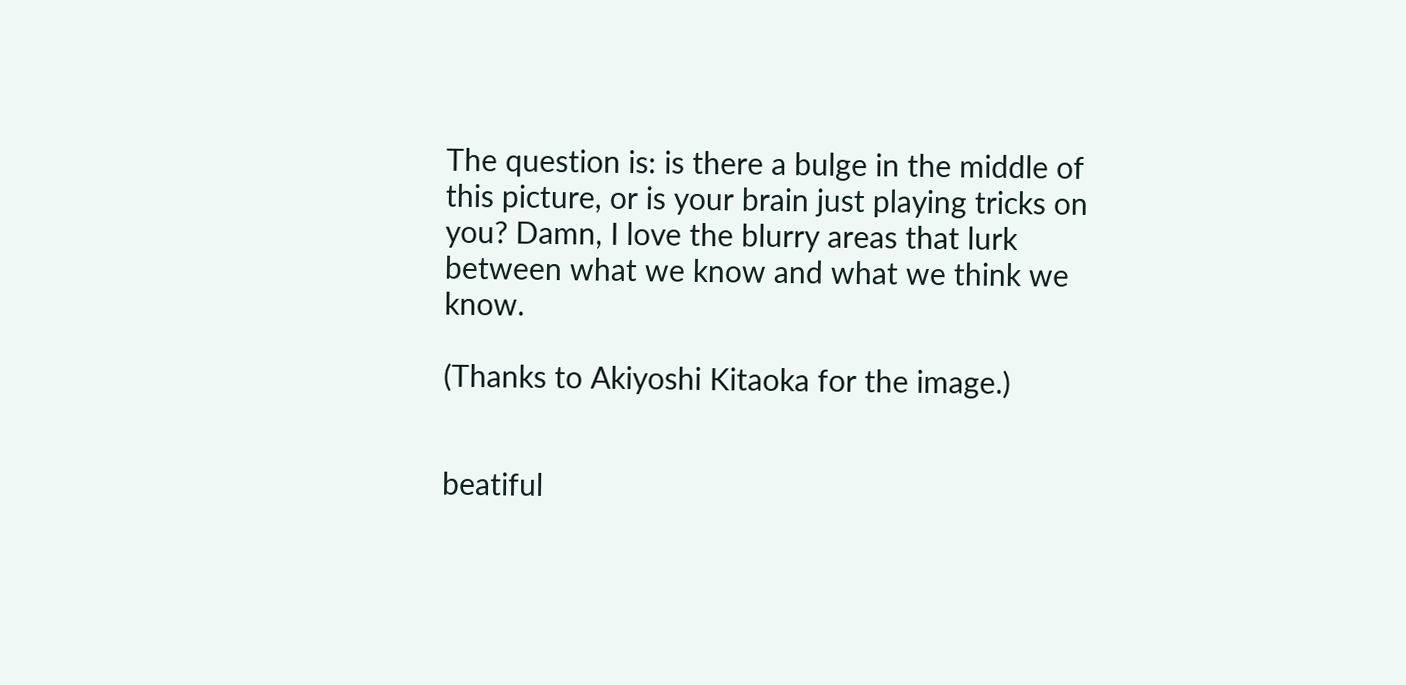The question is: is there a bulge in the middle of this picture, or is your brain just playing tricks on you? Damn, I love the blurry areas that lurk between what we know and what we think we know.

(Thanks to Akiyoshi Kitaoka for the image.)


beatiful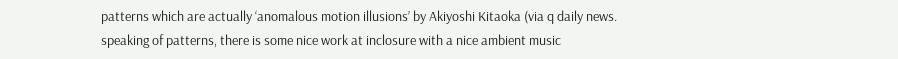patterns which are actually ‘anomalous motion illusions’ by Akiyoshi Kitaoka (via q daily news. speaking of patterns, there is some nice work at inclosure with a nice ambient music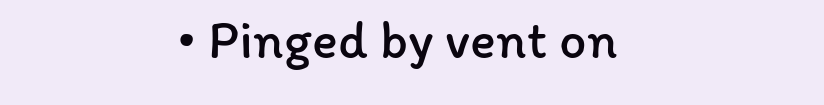• Pinged by vent on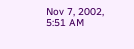Nov 7, 2002, 5:51 AM